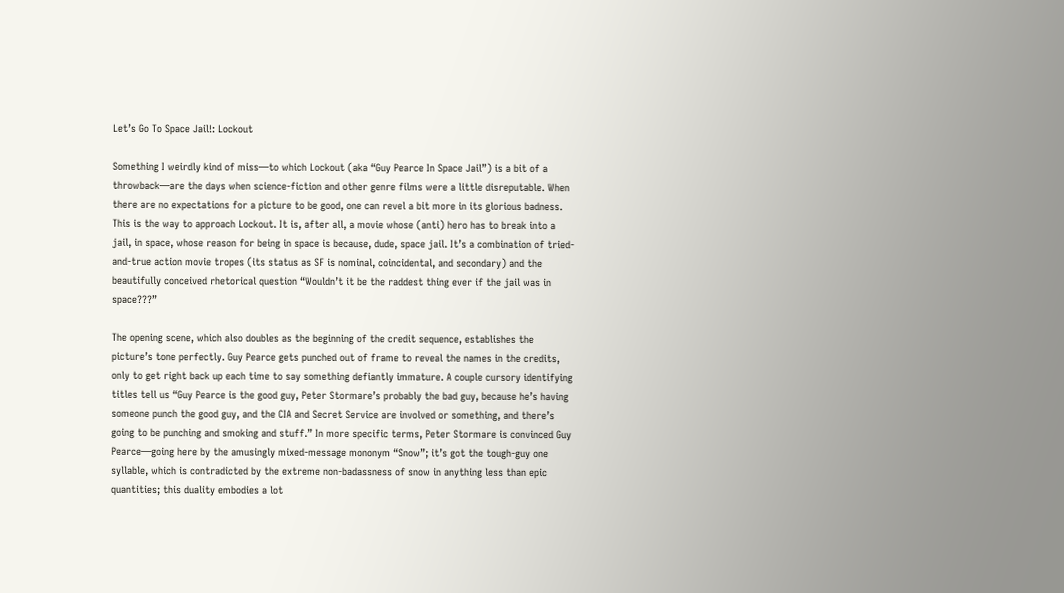Let’s Go To Space Jail!: Lockout

Something I weirdly kind of miss—to which Lockout (aka “Guy Pearce In Space Jail”) is a bit of a throwback—are the days when science-fiction and other genre films were a little disreputable. When there are no expectations for a picture to be good, one can revel a bit more in its glorious badness. This is the way to approach Lockout. It is, after all, a movie whose (anti) hero has to break into a jail, in space, whose reason for being in space is because, dude, space jail. It’s a combination of tried-and-true action movie tropes (its status as SF is nominal, coincidental, and secondary) and the beautifully conceived rhetorical question “Wouldn’t it be the raddest thing ever if the jail was in space???”

The opening scene, which also doubles as the beginning of the credit sequence, establishes the picture’s tone perfectly. Guy Pearce gets punched out of frame to reveal the names in the credits, only to get right back up each time to say something defiantly immature. A couple cursory identifying titles tell us “Guy Pearce is the good guy, Peter Stormare’s probably the bad guy, because he’s having someone punch the good guy, and the CIA and Secret Service are involved or something, and there’s going to be punching and smoking and stuff.” In more specific terms, Peter Stormare is convinced Guy Pearce—going here by the amusingly mixed-message mononym “Snow”; it’s got the tough-guy one syllable, which is contradicted by the extreme non-badassness of snow in anything less than epic quantities; this duality embodies a lot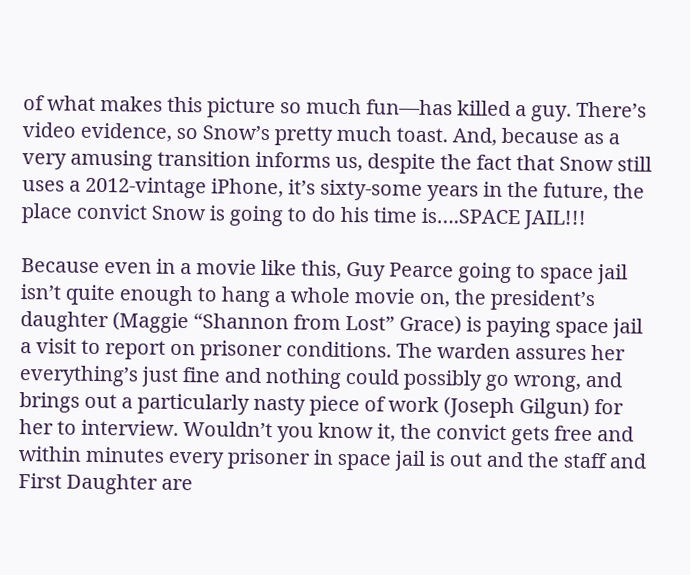of what makes this picture so much fun—has killed a guy. There’s video evidence, so Snow’s pretty much toast. And, because as a very amusing transition informs us, despite the fact that Snow still uses a 2012-vintage iPhone, it’s sixty-some years in the future, the place convict Snow is going to do his time is….SPACE JAIL!!!

Because even in a movie like this, Guy Pearce going to space jail isn’t quite enough to hang a whole movie on, the president’s daughter (Maggie “Shannon from Lost” Grace) is paying space jail a visit to report on prisoner conditions. The warden assures her everything’s just fine and nothing could possibly go wrong, and brings out a particularly nasty piece of work (Joseph Gilgun) for her to interview. Wouldn’t you know it, the convict gets free and within minutes every prisoner in space jail is out and the staff and First Daughter are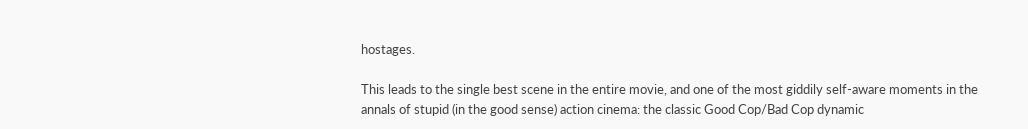hostages.

This leads to the single best scene in the entire movie, and one of the most giddily self-aware moments in the annals of stupid (in the good sense) action cinema: the classic Good Cop/Bad Cop dynamic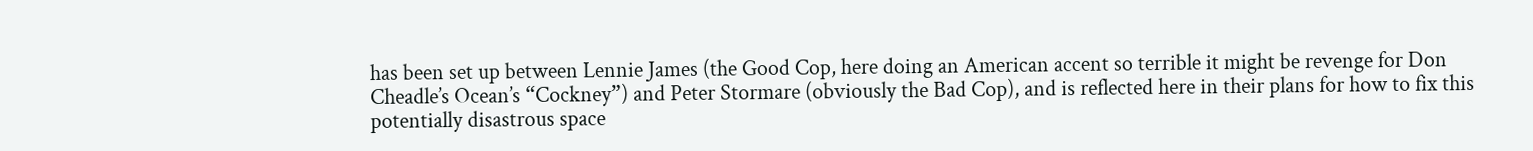has been set up between Lennie James (the Good Cop, here doing an American accent so terrible it might be revenge for Don Cheadle’s Ocean’s “Cockney”) and Peter Stormare (obviously the Bad Cop), and is reflected here in their plans for how to fix this potentially disastrous space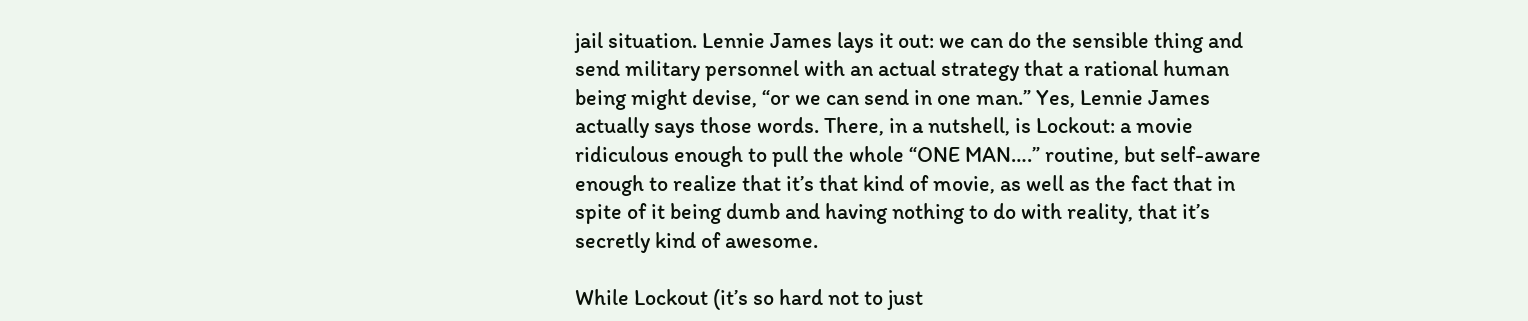jail situation. Lennie James lays it out: we can do the sensible thing and send military personnel with an actual strategy that a rational human being might devise, “or we can send in one man.” Yes, Lennie James actually says those words. There, in a nutshell, is Lockout: a movie ridiculous enough to pull the whole “ONE MAN….” routine, but self-aware enough to realize that it’s that kind of movie, as well as the fact that in spite of it being dumb and having nothing to do with reality, that it’s secretly kind of awesome.

While Lockout (it’s so hard not to just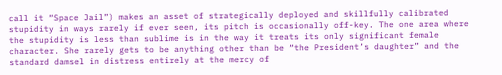call it “Space Jail”) makes an asset of strategically deployed and skillfully calibrated stupidity in ways rarely if ever seen, its pitch is occasionally off-key. The one area where the stupidity is less than sublime is in the way it treats its only significant female character. She rarely gets to be anything other than be “the President’s daughter” and the standard damsel in distress entirely at the mercy of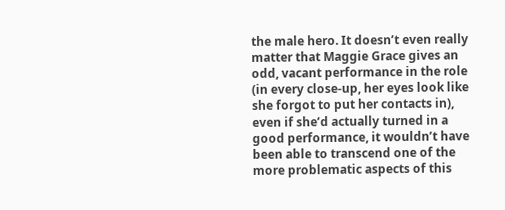the male hero. It doesn’t even really matter that Maggie Grace gives an odd, vacant performance in the role (in every close-up, her eyes look like she forgot to put her contacts in), even if she’d actually turned in a good performance, it wouldn’t have been able to transcend one of the more problematic aspects of this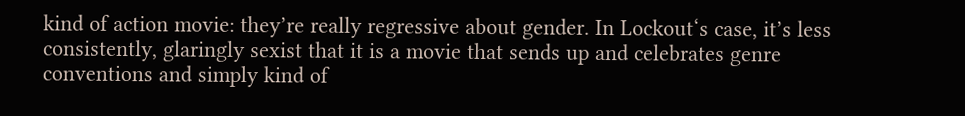kind of action movie: they’re really regressive about gender. In Lockout‘s case, it’s less consistently, glaringly sexist that it is a movie that sends up and celebrates genre conventions and simply kind of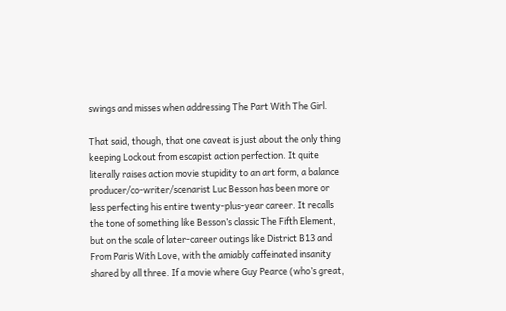swings and misses when addressing The Part With The Girl.

That said, though, that one caveat is just about the only thing keeping Lockout from escapist action perfection. It quite literally raises action movie stupidity to an art form, a balance producer/co-writer/scenarist Luc Besson has been more or less perfecting his entire twenty-plus-year career. It recalls the tone of something like Besson’s classic The Fifth Element, but on the scale of later-career outings like District B13 and From Paris With Love, with the amiably caffeinated insanity shared by all three. If a movie where Guy Pearce (who’s great,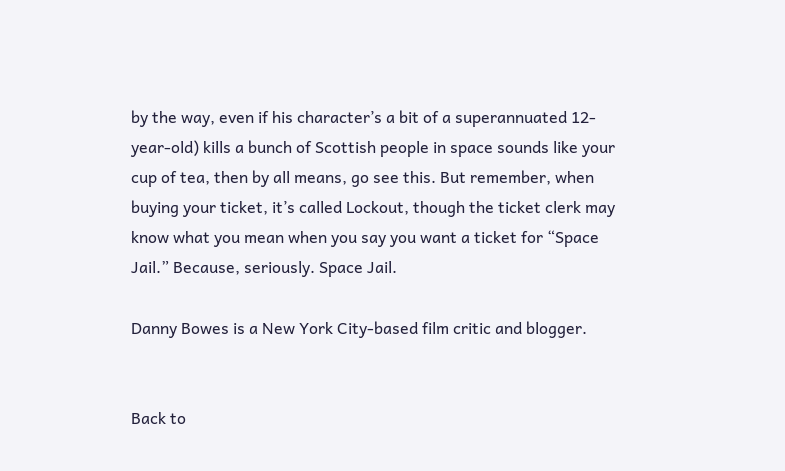by the way, even if his character’s a bit of a superannuated 12-year-old) kills a bunch of Scottish people in space sounds like your cup of tea, then by all means, go see this. But remember, when buying your ticket, it’s called Lockout, though the ticket clerk may know what you mean when you say you want a ticket for “Space Jail.” Because, seriously. Space Jail.

Danny Bowes is a New York City-based film critic and blogger.


Back to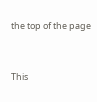the top of the page


This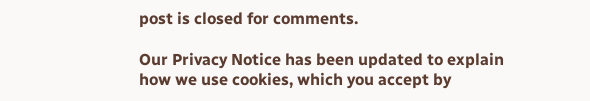post is closed for comments.

Our Privacy Notice has been updated to explain how we use cookies, which you accept by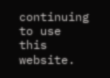continuing to use this website.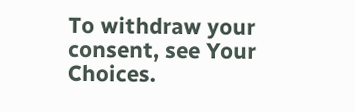To withdraw your consent, see Your Choices.